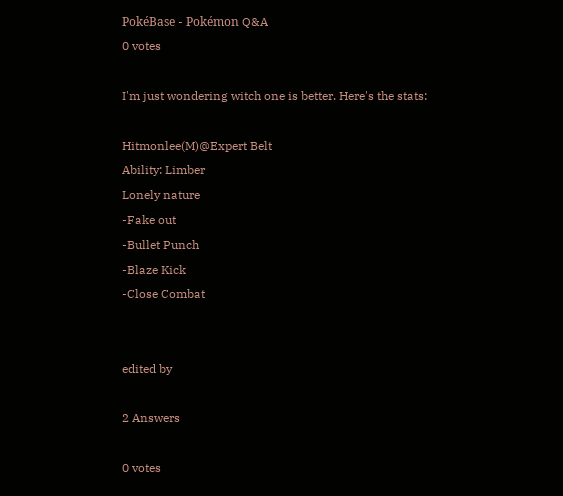PokéBase - Pokémon Q&A
0 votes

I'm just wondering witch one is better. Here's the stats:

Hitmonlee(M)@Expert Belt
Ability: Limber
Lonely nature
-Fake out
-Bullet Punch
-Blaze Kick
-Close Combat


edited by

2 Answers

0 votes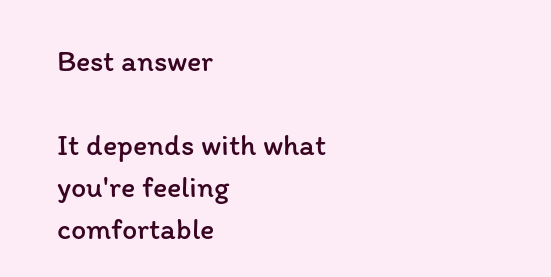Best answer

It depends with what you're feeling comfortable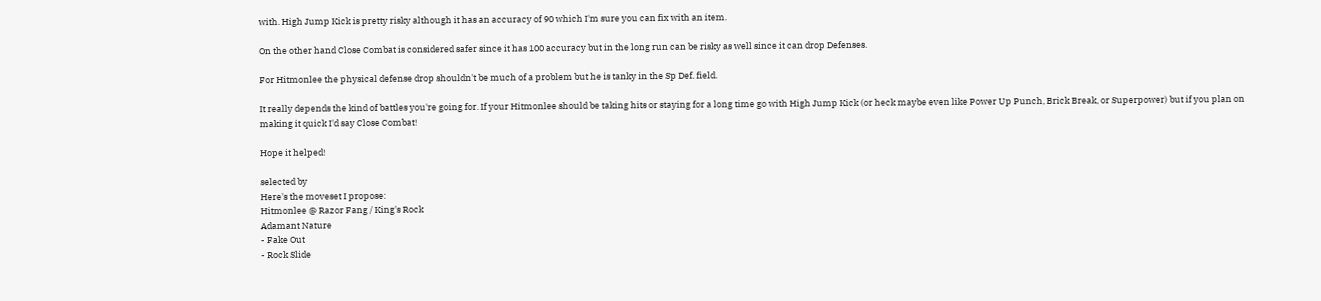with. High Jump Kick is pretty risky although it has an accuracy of 90 which I'm sure you can fix with an item.

On the other hand Close Combat is considered safer since it has 100 accuracy but in the long run can be risky as well since it can drop Defenses.

For Hitmonlee the physical defense drop shouldn't be much of a problem but he is tanky in the Sp Def. field.

It really depends the kind of battles you're going for. If your Hitmonlee should be taking hits or staying for a long time go with High Jump Kick (or heck maybe even like Power Up Punch, Brick Break, or Superpower) but if you plan on making it quick I'd say Close Combat!

Hope it helped!

selected by
Here's the moveset I propose:
Hitmonlee @ Razor Fang / King's Rock
Adamant Nature
- Fake Out
- Rock Slide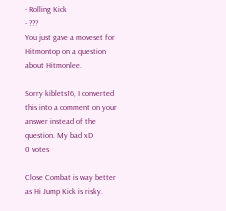- Rolling Kick
- ???
You just gave a moveset for Hitmontop on a question about Hitmonlee.

Sorry kiblets16, I converted this into a comment on your answer instead of the question. My bad xD
0 votes

Close Combat is way better as Hi Jump Kick is risky.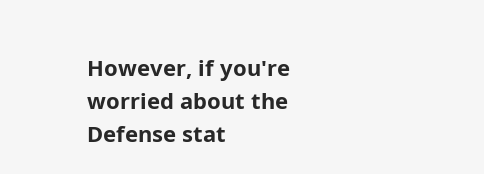However, if you're worried about the Defense stat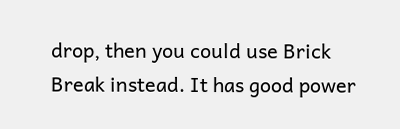drop, then you could use Brick Break instead. It has good power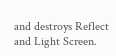and destroys Reflect and Light Screen.